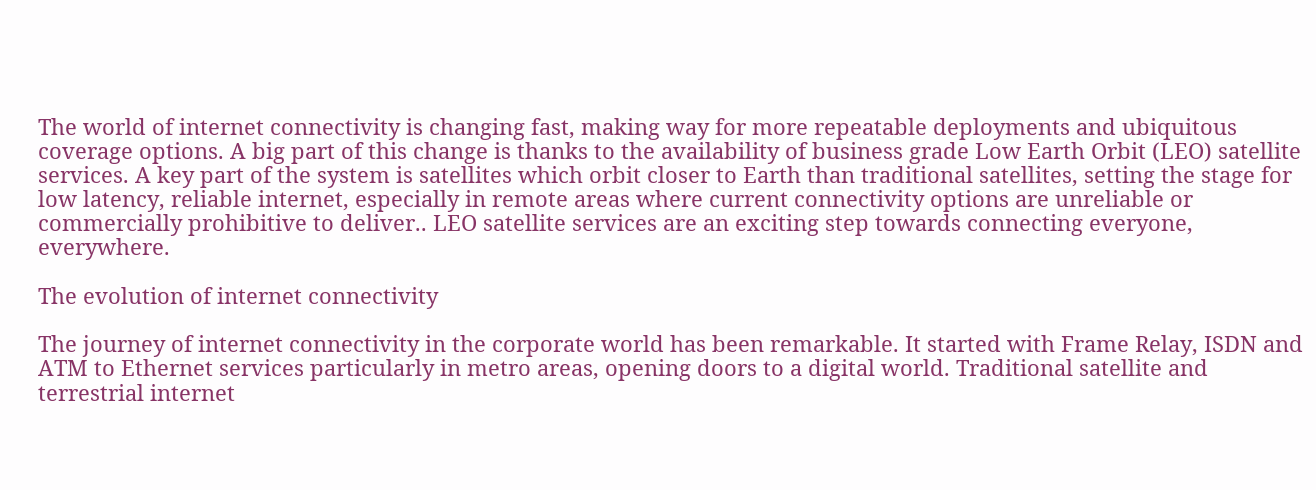The world of internet connectivity is changing fast, making way for more repeatable deployments and ubiquitous coverage options. A big part of this change is thanks to the availability of business grade Low Earth Orbit (LEO) satellite services. A key part of the system is satellites which orbit closer to Earth than traditional satellites, setting the stage for low latency, reliable internet, especially in remote areas where current connectivity options are unreliable or commercially prohibitive to deliver.. LEO satellite services are an exciting step towards connecting everyone, everywhere.

The evolution of internet connectivity

The journey of internet connectivity in the corporate world has been remarkable. It started with Frame Relay, ISDN and ATM to Ethernet services particularly in metro areas, opening doors to a digital world. Traditional satellite and terrestrial internet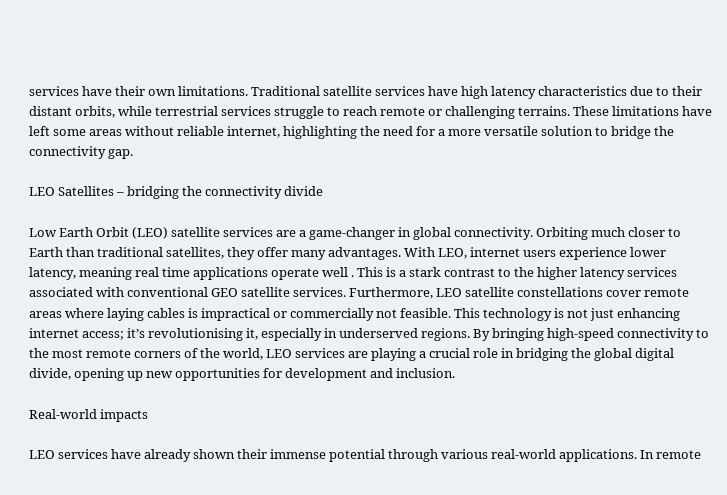services have their own limitations. Traditional satellite services have high latency characteristics due to their distant orbits, while terrestrial services struggle to reach remote or challenging terrains. These limitations have left some areas without reliable internet, highlighting the need for a more versatile solution to bridge the connectivity gap.

LEO Satellites – bridging the connectivity divide

Low Earth Orbit (LEO) satellite services are a game-changer in global connectivity. Orbiting much closer to Earth than traditional satellites, they offer many advantages. With LEO, internet users experience lower latency, meaning real time applications operate well . This is a stark contrast to the higher latency services associated with conventional GEO satellite services. Furthermore, LEO satellite constellations cover remote areas where laying cables is impractical or commercially not feasible. This technology is not just enhancing internet access; it’s revolutionising it, especially in underserved regions. By bringing high-speed connectivity to the most remote corners of the world, LEO services are playing a crucial role in bridging the global digital divide, opening up new opportunities for development and inclusion.

Real-world impacts

LEO services have already shown their immense potential through various real-world applications. In remote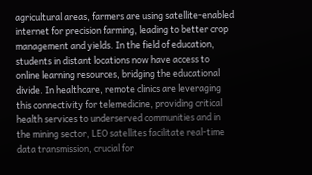agricultural areas, farmers are using satellite-enabled internet for precision farming, leading to better crop management and yields. In the field of education, students in distant locations now have access to online learning resources, bridging the educational divide. In healthcare, remote clinics are leveraging this connectivity for telemedicine, providing critical health services to underserved communities and in the mining sector, LEO satellites facilitate real-time data transmission, crucial for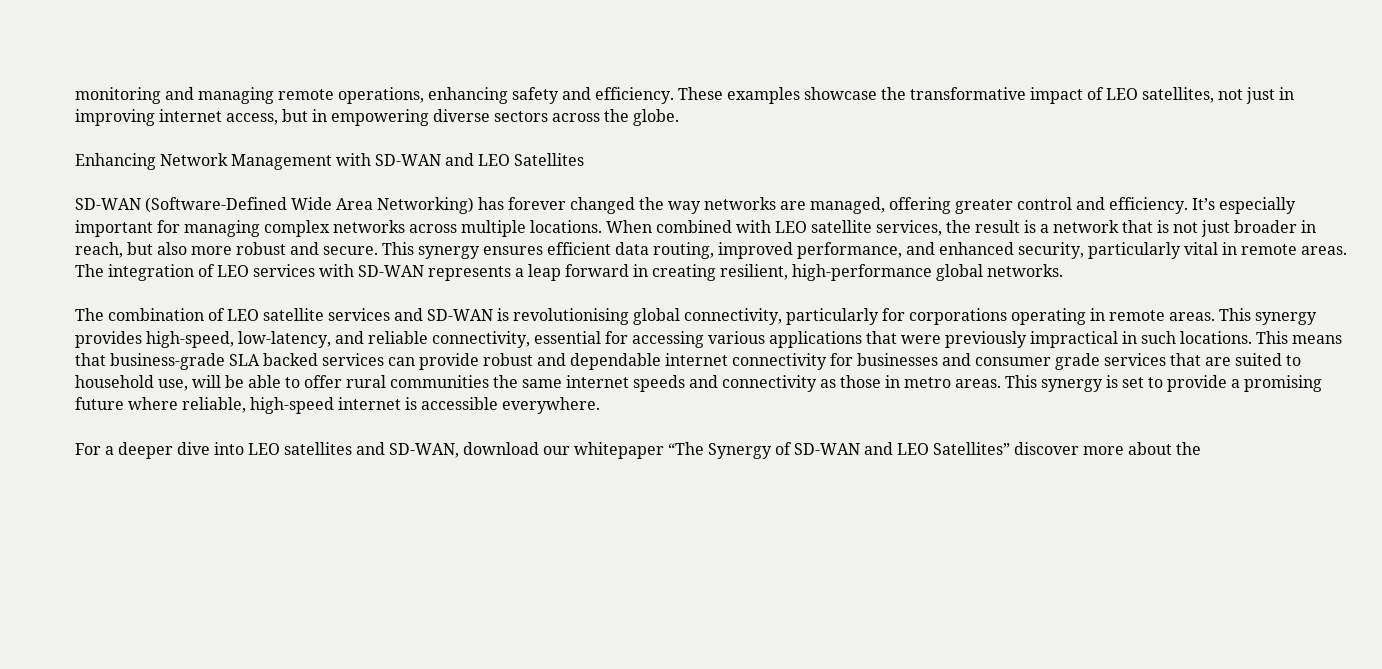monitoring and managing remote operations, enhancing safety and efficiency. These examples showcase the transformative impact of LEO satellites, not just in improving internet access, but in empowering diverse sectors across the globe.

Enhancing Network Management with SD-WAN and LEO Satellites

SD-WAN (Software-Defined Wide Area Networking) has forever changed the way networks are managed, offering greater control and efficiency. It’s especially important for managing complex networks across multiple locations. When combined with LEO satellite services, the result is a network that is not just broader in reach, but also more robust and secure. This synergy ensures efficient data routing, improved performance, and enhanced security, particularly vital in remote areas. The integration of LEO services with SD-WAN represents a leap forward in creating resilient, high-performance global networks.

The combination of LEO satellite services and SD-WAN is revolutionising global connectivity, particularly for corporations operating in remote areas. This synergy provides high-speed, low-latency, and reliable connectivity, essential for accessing various applications that were previously impractical in such locations. This means that business-grade SLA backed services can provide robust and dependable internet connectivity for businesses and consumer grade services that are suited to household use, will be able to offer rural communities the same internet speeds and connectivity as those in metro areas. This synergy is set to provide a promising future where reliable, high-speed internet is accessible everywhere.

For a deeper dive into LEO satellites and SD-WAN, download our whitepaper “The Synergy of SD-WAN and LEO Satellites” discover more about the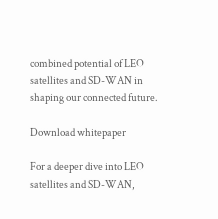combined potential of LEO satellites and SD-WAN in shaping our connected future.

Download whitepaper

For a deeper dive into LEO satellites and SD-WAN,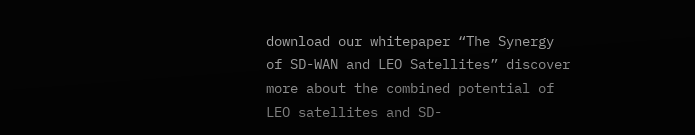download our whitepaper “The Synergy of SD-WAN and LEO Satellites” discover more about the combined potential of LEO satellites and SD-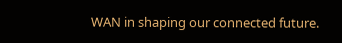WAN in shaping our connected future.